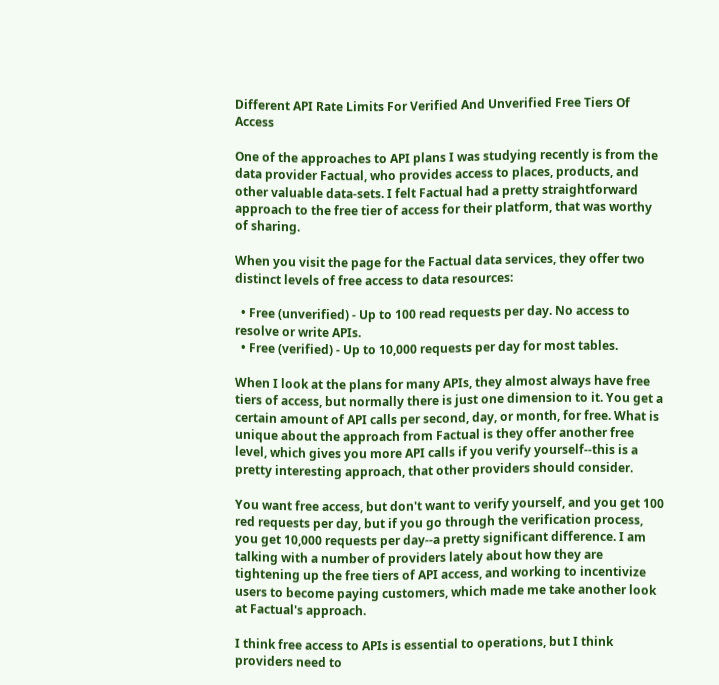Different API Rate Limits For Verified And Unverified Free Tiers Of Access

One of the approaches to API plans I was studying recently is from the data provider Factual, who provides access to places, products, and other valuable data-sets. I felt Factual had a pretty straightforward approach to the free tier of access for their platform, that was worthy of sharing.

When you visit the page for the Factual data services, they offer two distinct levels of free access to data resources:

  • Free (unverified) - Up to 100 read requests per day. No access to resolve or write APIs.
  • Free (verified) - Up to 10,000 requests per day for most tables.

When I look at the plans for many APIs, they almost always have free tiers of access, but normally there is just one dimension to it. You get a certain amount of API calls per second, day, or month, for free. What is unique about the approach from Factual is they offer another free level, which gives you more API calls if you verify yourself--this is a pretty interesting approach, that other providers should consider.

You want free access, but don't want to verify yourself, and you get 100 red requests per day, but if you go through the verification process, you get 10,000 requests per day--a pretty significant difference. I am talking with a number of providers lately about how they are tightening up the free tiers of API access, and working to incentivize users to become paying customers, which made me take another look at Factual's approach.

I think free access to APIs is essential to operations, but I think providers need to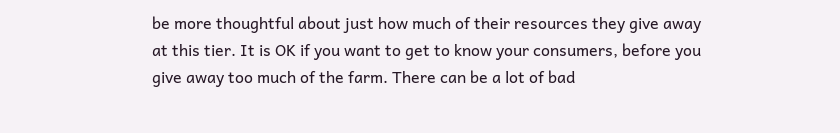be more thoughtful about just how much of their resources they give away at this tier. It is OK if you want to get to know your consumers, before you give away too much of the farm. There can be a lot of bad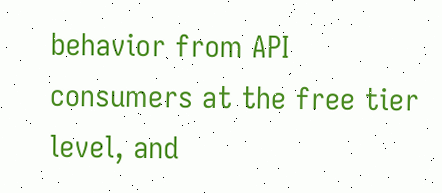behavior from API consumers at the free tier level, and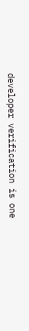developer verification is one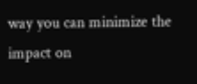way you can minimize the impact on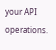your API operations.